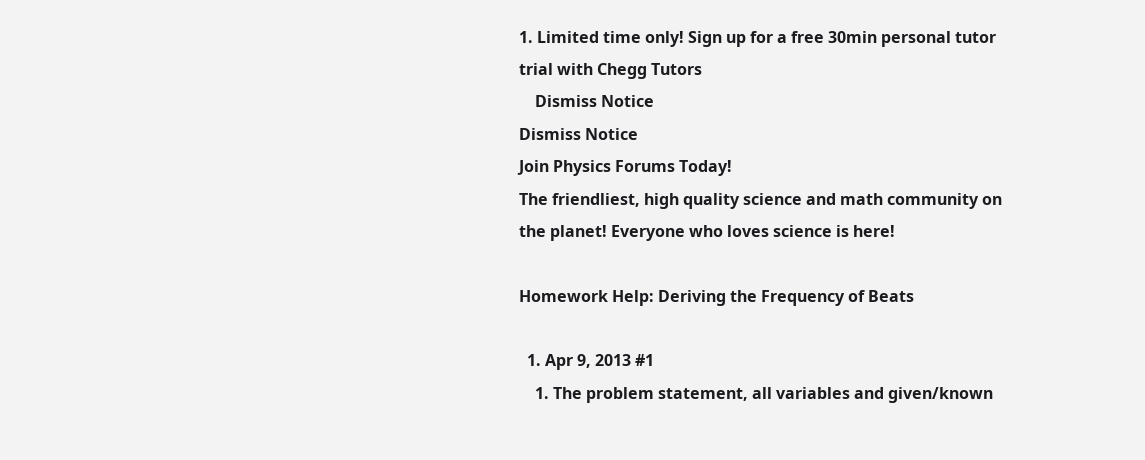1. Limited time only! Sign up for a free 30min personal tutor trial with Chegg Tutors
    Dismiss Notice
Dismiss Notice
Join Physics Forums Today!
The friendliest, high quality science and math community on the planet! Everyone who loves science is here!

Homework Help: Deriving the Frequency of Beats

  1. Apr 9, 2013 #1
    1. The problem statement, all variables and given/known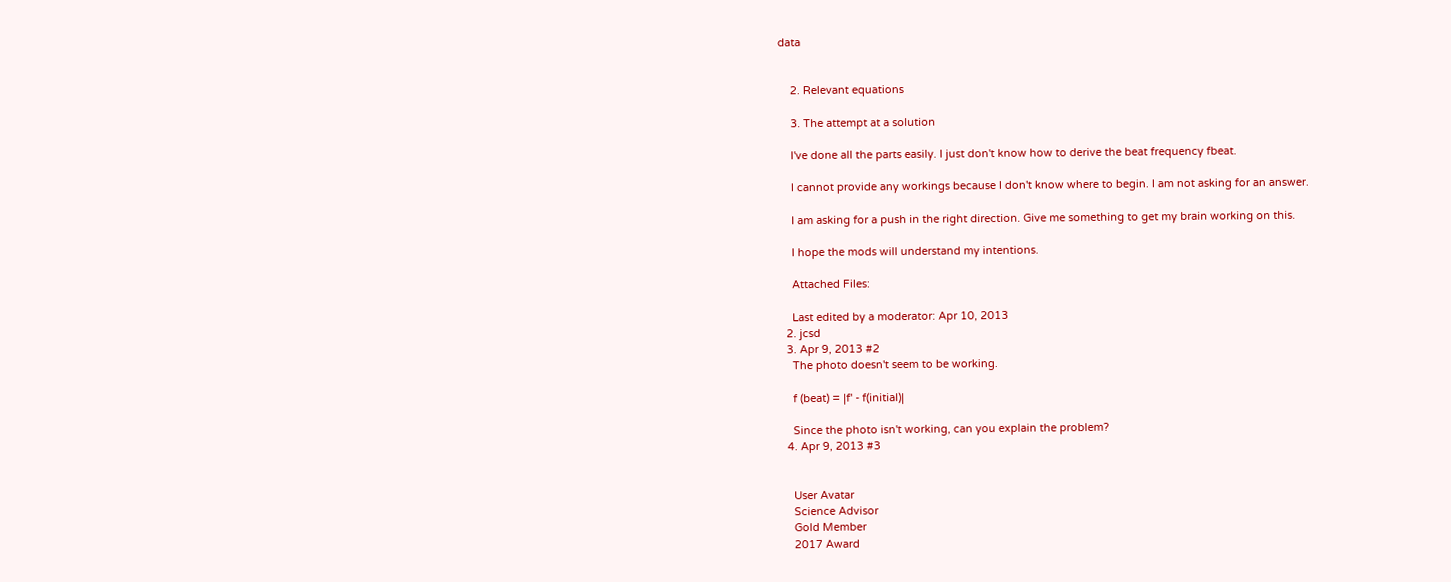data


    2. Relevant equations

    3. The attempt at a solution

    I've done all the parts easily. I just don't know how to derive the beat frequency fbeat.

    I cannot provide any workings because I don't know where to begin. I am not asking for an answer.

    I am asking for a push in the right direction. Give me something to get my brain working on this.

    I hope the mods will understand my intentions.

    Attached Files:

    Last edited by a moderator: Apr 10, 2013
  2. jcsd
  3. Apr 9, 2013 #2
    The photo doesn't seem to be working.

    f (beat) = |f' - f(initial)|

    Since the photo isn't working, can you explain the problem?
  4. Apr 9, 2013 #3


    User Avatar
    Science Advisor
    Gold Member
    2017 Award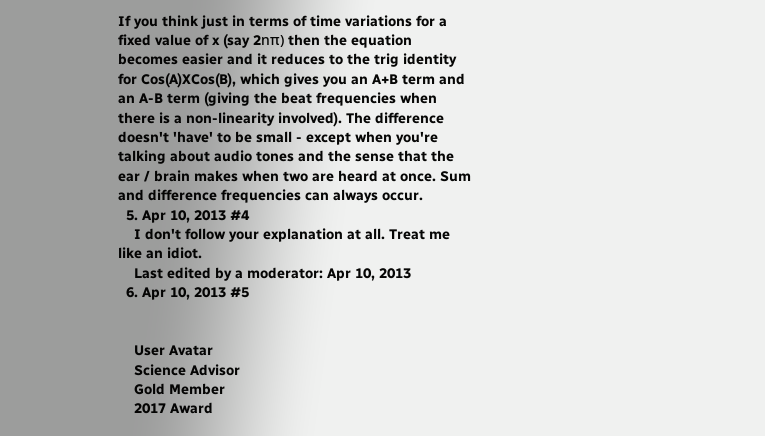If you think just in terms of time variations for a fixed value of x (say 2nπ) then the equation becomes easier and it reduces to the trig identity for Cos(A)XCos(B), which gives you an A+B term and an A-B term (giving the beat frequencies when there is a non-linearity involved). The difference doesn't 'have' to be small - except when you're talking about audio tones and the sense that the ear / brain makes when two are heard at once. Sum and difference frequencies can always occur.
  5. Apr 10, 2013 #4
    I don't follow your explanation at all. Treat me like an idiot.
    Last edited by a moderator: Apr 10, 2013
  6. Apr 10, 2013 #5


    User Avatar
    Science Advisor
    Gold Member
    2017 Award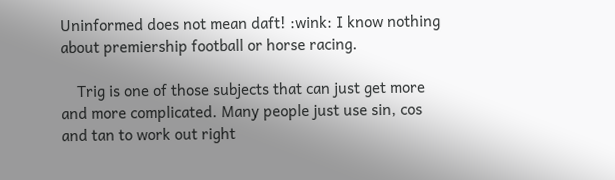Uninformed does not mean daft! :wink: I know nothing about premiership football or horse racing.

    Trig is one of those subjects that can just get more and more complicated. Many people just use sin, cos and tan to work out right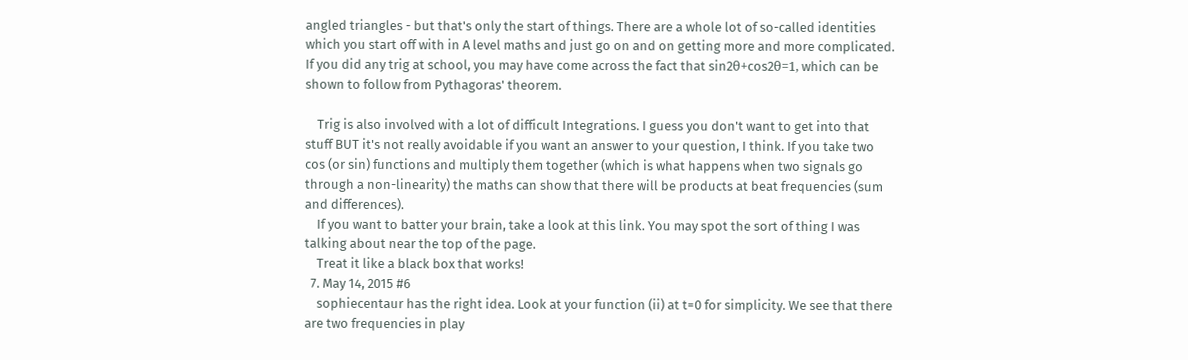angled triangles - but that's only the start of things. There are a whole lot of so-called identities which you start off with in A level maths and just go on and on getting more and more complicated. If you did any trig at school, you may have come across the fact that sin2θ+cos2θ=1, which can be shown to follow from Pythagoras' theorem.

    Trig is also involved with a lot of difficult Integrations. I guess you don't want to get into that stuff BUT it's not really avoidable if you want an answer to your question, I think. If you take two cos (or sin) functions and multiply them together (which is what happens when two signals go through a non-linearity) the maths can show that there will be products at beat frequencies (sum and differences).
    If you want to batter your brain, take a look at this link. You may spot the sort of thing I was talking about near the top of the page.
    Treat it like a black box that works!
  7. May 14, 2015 #6
    sophiecentaur has the right idea. Look at your function (ii) at t=0 for simplicity. We see that there are two frequencies in play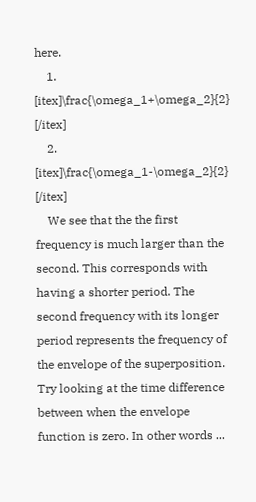here.
    1. [itex]\frac{\omega_1+\omega_2}{2} [/itex]
    2. [itex]\frac{\omega_1-\omega_2}{2} [/itex]
    We see that the the first frequency is much larger than the second. This corresponds with having a shorter period. The second frequency with its longer period represents the frequency of the envelope of the superposition. Try looking at the time difference between when the envelope function is zero. In other words ...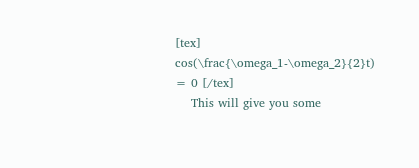[tex] cos(\frac{\omega_1-\omega_2}{2}t) = 0 [/tex]
    This will give you some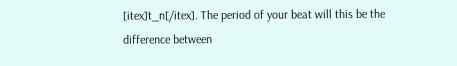[itex]t_n[/itex]. The period of your beat will this be the difference between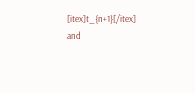[itex]t_{n+1}[/itex] and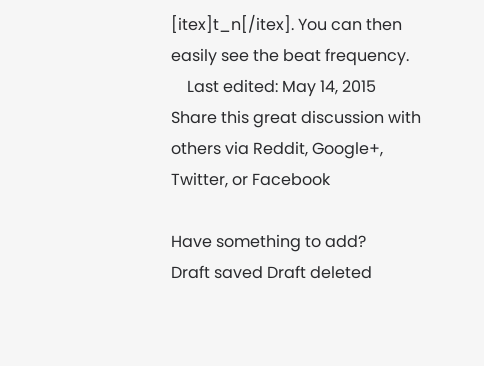[itex]t_n[/itex]. You can then easily see the beat frequency.
    Last edited: May 14, 2015
Share this great discussion with others via Reddit, Google+, Twitter, or Facebook

Have something to add?
Draft saved Draft deleted